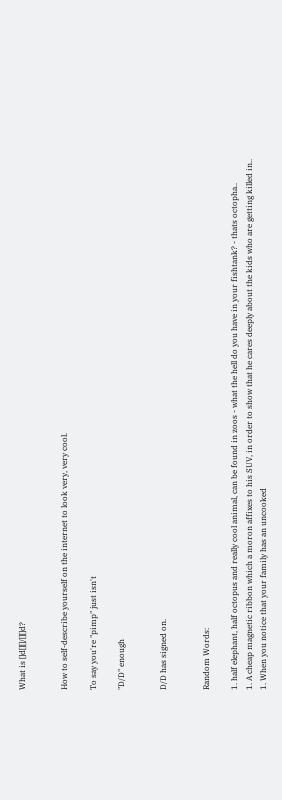What is []d[][]/[][]d?


How to self-describe yourself on the internet to look very, very cool.

To say you're "pimp" just isn't

"D/D" enough


D/D has signed on.


Random Words:

1. half elephant, half octopus and really cool animal, can be found in zoos - what the hell do you have in your fishtank? - thats octopha..
1. A cheap magnetic ribbon which a moron affixes to his SUV, in order to show that he cares deeply about the kids who are getting killed in..
1. When you notice that your family has an uncooked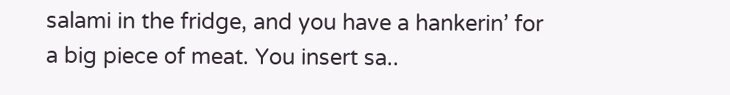salami in the fridge, and you have a hankerin’ for a big piece of meat. You insert sa..